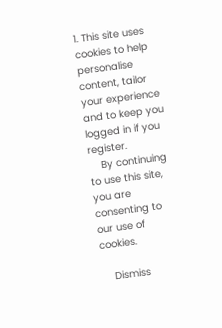1. This site uses cookies to help personalise content, tailor your experience and to keep you logged in if you register.
    By continuing to use this site, you are consenting to our use of cookies.

    Dismiss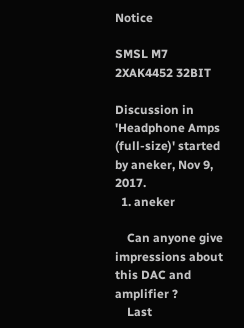Notice

SMSL M7 2XAK4452 32BIT

Discussion in 'Headphone Amps (full-size)' started by aneker, Nov 9, 2017.
  1. aneker

    Can anyone give impressions about this DAC and amplifier ?
    Last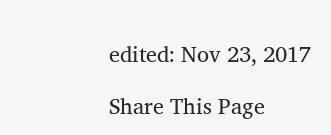edited: Nov 23, 2017

Share This Page